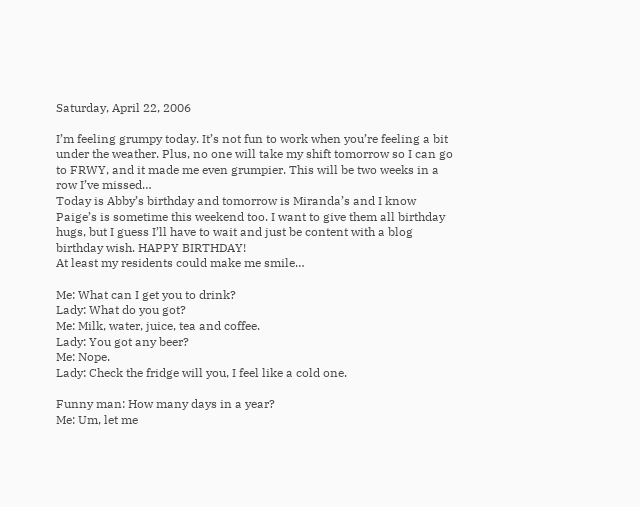Saturday, April 22, 2006

I’m feeling grumpy today. It’s not fun to work when you’re feeling a bit under the weather. Plus, no one will take my shift tomorrow so I can go to FRWY, and it made me even grumpier. This will be two weeks in a row I’ve missed…
Today is Abby’s birthday and tomorrow is Miranda’s and I know Paige’s is sometime this weekend too. I want to give them all birthday hugs, but I guess I’ll have to wait and just be content with a blog birthday wish. HAPPY BIRTHDAY!
At least my residents could make me smile…

Me: What can I get you to drink?
Lady: What do you got?
Me: Milk, water, juice, tea and coffee.
Lady: You got any beer?
Me: Nope.
Lady: Check the fridge will you, I feel like a cold one.

Funny man: How many days in a year?
Me: Um, let me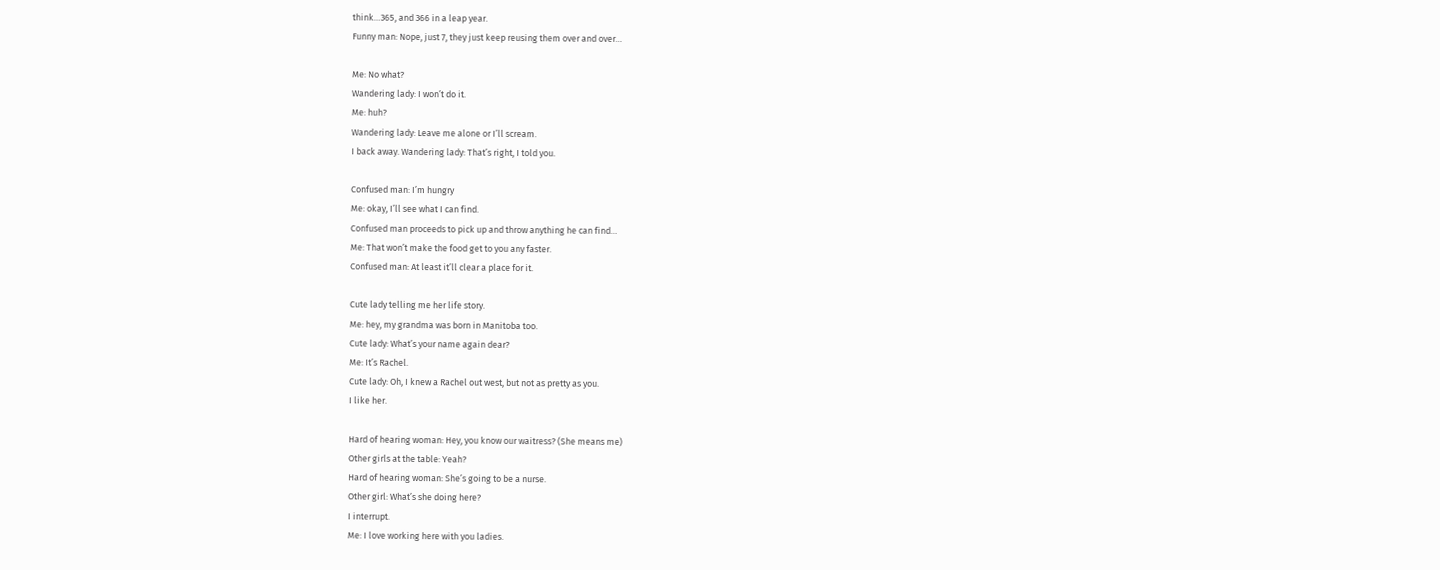think…365, and 366 in a leap year.
Funny man: Nope, just 7, they just keep reusing them over and over…

Me: No what?
Wandering lady: I won’t do it.
Me: huh?
Wandering lady: Leave me alone or I’ll scream.
I back away. Wandering lady: That’s right, I told you.

Confused man: I’m hungry
Me: okay, I’ll see what I can find.
Confused man proceeds to pick up and throw anything he can find…
Me: That won’t make the food get to you any faster.
Confused man: At least it’ll clear a place for it.

Cute lady telling me her life story.
Me: hey, my grandma was born in Manitoba too.
Cute lady: What’s your name again dear?
Me: It’s Rachel.
Cute lady: Oh, I knew a Rachel out west, but not as pretty as you.
I like her.

Hard of hearing woman: Hey, you know our waitress? (She means me)
Other girls at the table: Yeah?
Hard of hearing woman: She’s going to be a nurse.
Other girl: What’s she doing here?
I interrupt.
Me: I love working here with you ladies.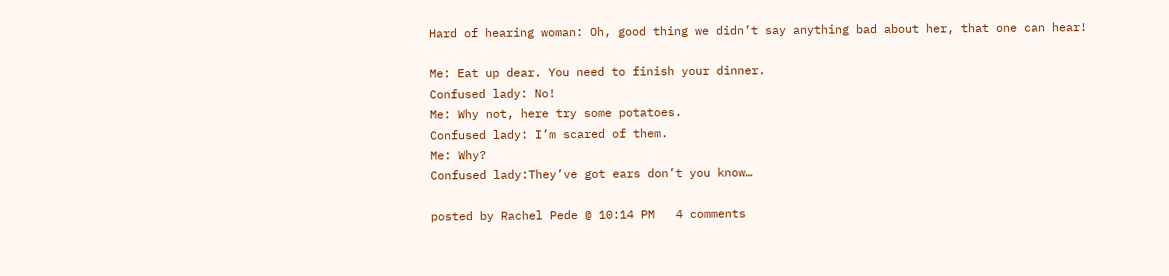Hard of hearing woman: Oh, good thing we didn’t say anything bad about her, that one can hear!

Me: Eat up dear. You need to finish your dinner.
Confused lady: No!
Me: Why not, here try some potatoes.
Confused lady: I’m scared of them.
Me: Why?
Confused lady:They’ve got ears don’t you know…

posted by Rachel Pede @ 10:14 PM   4 comments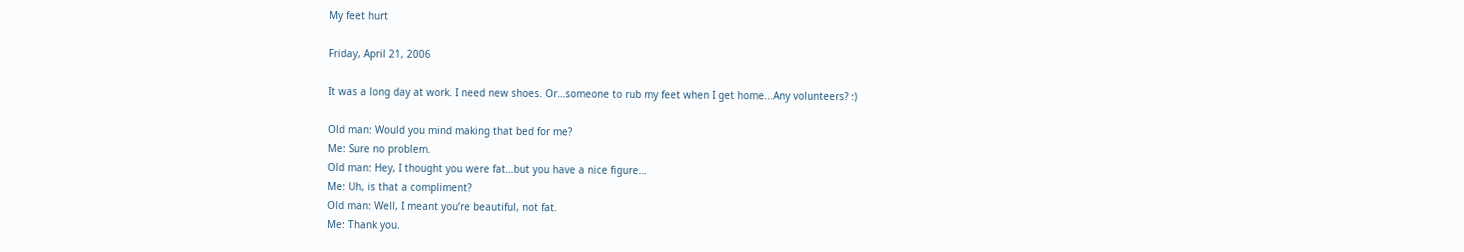My feet hurt

Friday, April 21, 2006

It was a long day at work. I need new shoes. Or…someone to rub my feet when I get home...Any volunteers? :)

Old man: Would you mind making that bed for me?
Me: Sure no problem.
Old man: Hey, I thought you were fat…but you have a nice figure…
Me: Uh, is that a compliment?
Old man: Well, I meant you’re beautiful, not fat.
Me: Thank you.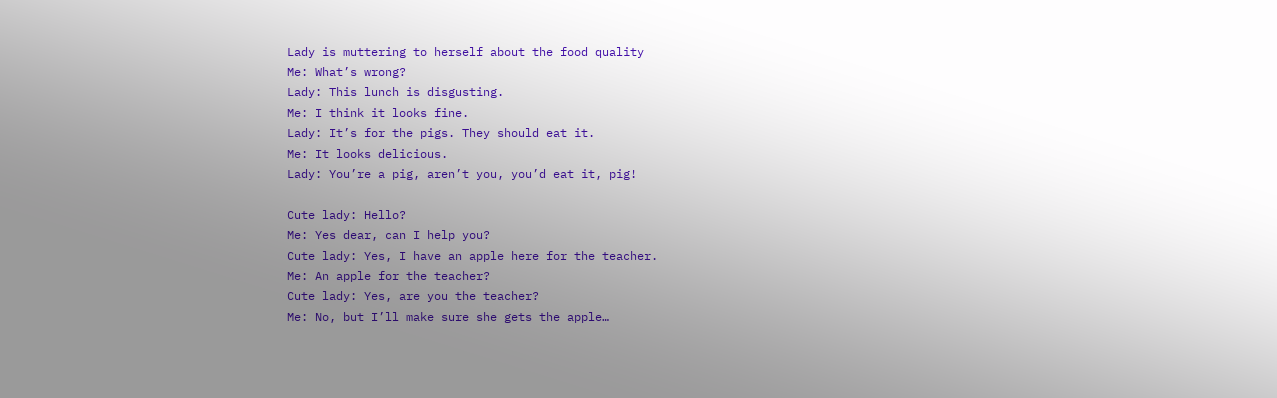Lady is muttering to herself about the food quality
Me: What’s wrong?
Lady: This lunch is disgusting.
Me: I think it looks fine.
Lady: It’s for the pigs. They should eat it.
Me: It looks delicious.
Lady: You’re a pig, aren’t you, you’d eat it, pig!

Cute lady: Hello?
Me: Yes dear, can I help you?
Cute lady: Yes, I have an apple here for the teacher.
Me: An apple for the teacher?
Cute lady: Yes, are you the teacher?
Me: No, but I’ll make sure she gets the apple…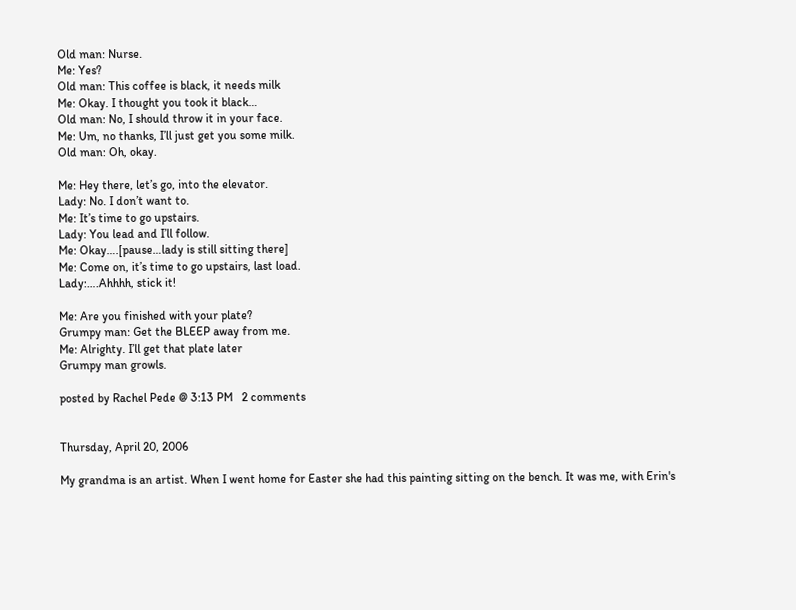Old man: Nurse.
Me: Yes?
Old man: This coffee is black, it needs milk
Me: Okay. I thought you took it black…
Old man: No, I should throw it in your face.
Me: Um, no thanks, I’ll just get you some milk.
Old man: Oh, okay.

Me: Hey there, let’s go, into the elevator.
Lady: No. I don’t want to.
Me: It’s time to go upstairs.
Lady: You lead and I’ll follow.
Me: Okay….[pause…lady is still sitting there]
Me: Come on, it’s time to go upstairs, last load.
Lady:….Ahhhh, stick it!

Me: Are you finished with your plate?
Grumpy man: Get the BLEEP away from me.
Me: Alrighty. I’ll get that plate later
Grumpy man growls.

posted by Rachel Pede @ 3:13 PM   2 comments


Thursday, April 20, 2006

My grandma is an artist. When I went home for Easter she had this painting sitting on the bench. It was me, with Erin's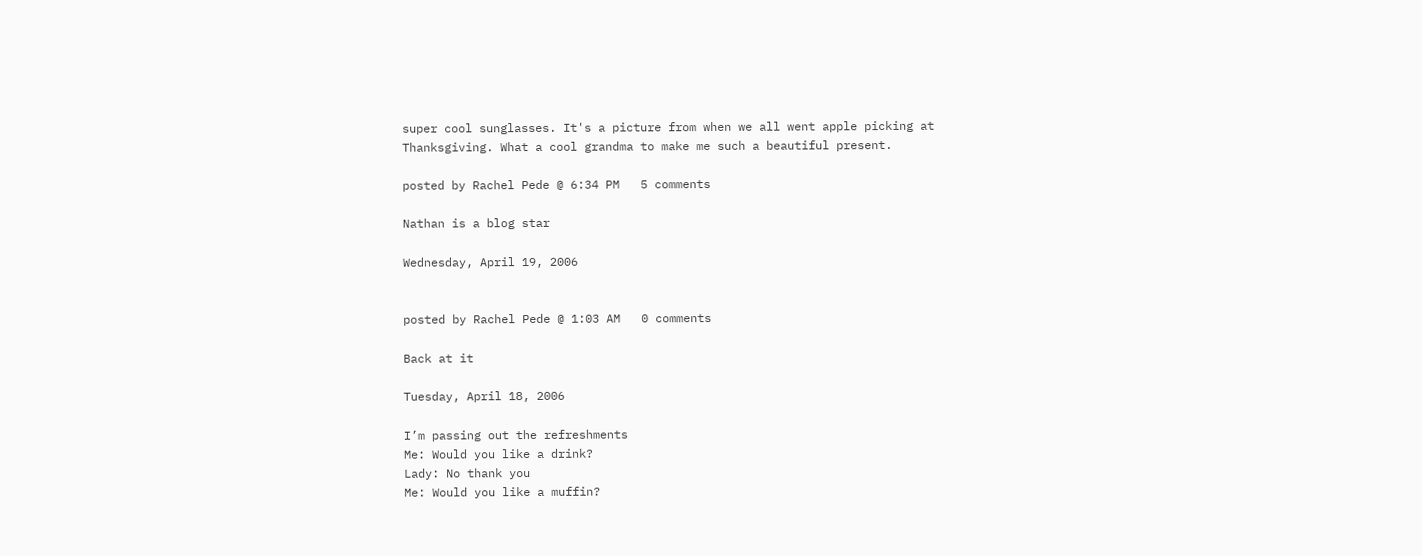super cool sunglasses. It's a picture from when we all went apple picking at Thanksgiving. What a cool grandma to make me such a beautiful present.

posted by Rachel Pede @ 6:34 PM   5 comments

Nathan is a blog star

Wednesday, April 19, 2006


posted by Rachel Pede @ 1:03 AM   0 comments

Back at it

Tuesday, April 18, 2006

I’m passing out the refreshments
Me: Would you like a drink?
Lady: No thank you
Me: Would you like a muffin?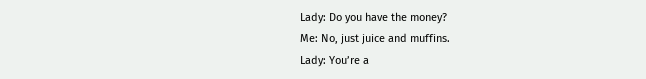Lady: Do you have the money?
Me: No, just juice and muffins.
Lady: You’re a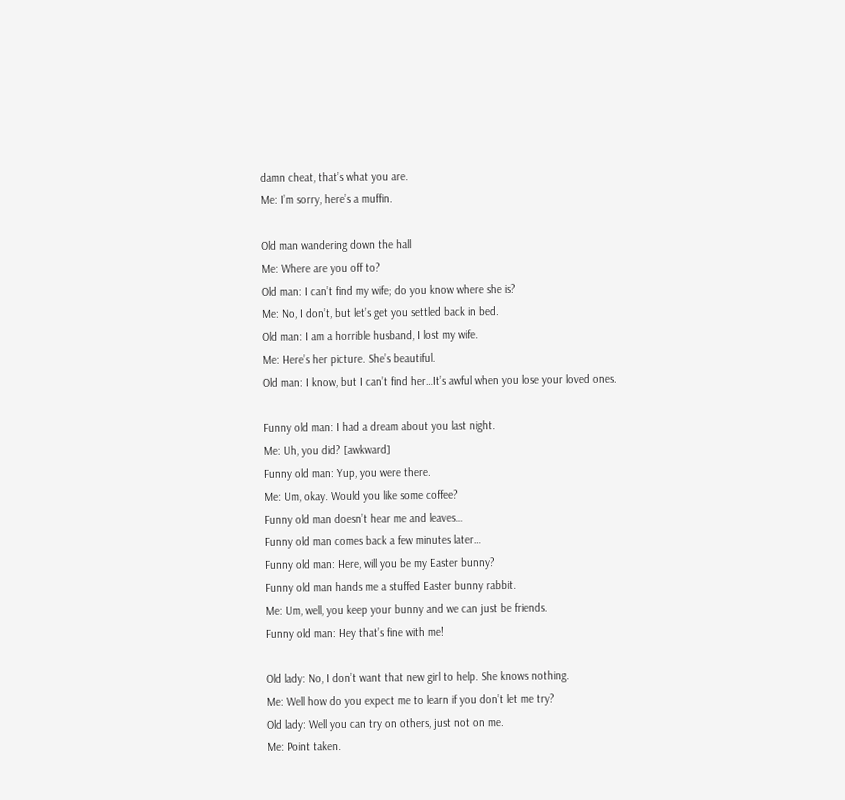damn cheat, that’s what you are.
Me: I’m sorry, here’s a muffin.

Old man wandering down the hall
Me: Where are you off to?
Old man: I can’t find my wife; do you know where she is?
Me: No, I don’t, but let’s get you settled back in bed.
Old man: I am a horrible husband, I lost my wife.
Me: Here’s her picture. She’s beautiful.
Old man: I know, but I can’t find her…It’s awful when you lose your loved ones.

Funny old man: I had a dream about you last night.
Me: Uh, you did? [awkward]
Funny old man: Yup, you were there.
Me: Um, okay. Would you like some coffee?
Funny old man doesn’t hear me and leaves…
Funny old man comes back a few minutes later…
Funny old man: Here, will you be my Easter bunny?
Funny old man hands me a stuffed Easter bunny rabbit.
Me: Um, well, you keep your bunny and we can just be friends.
Funny old man: Hey that’s fine with me!

Old lady: No, I don’t want that new girl to help. She knows nothing.
Me: Well how do you expect me to learn if you don’t let me try?
Old lady: Well you can try on others, just not on me.
Me: Point taken.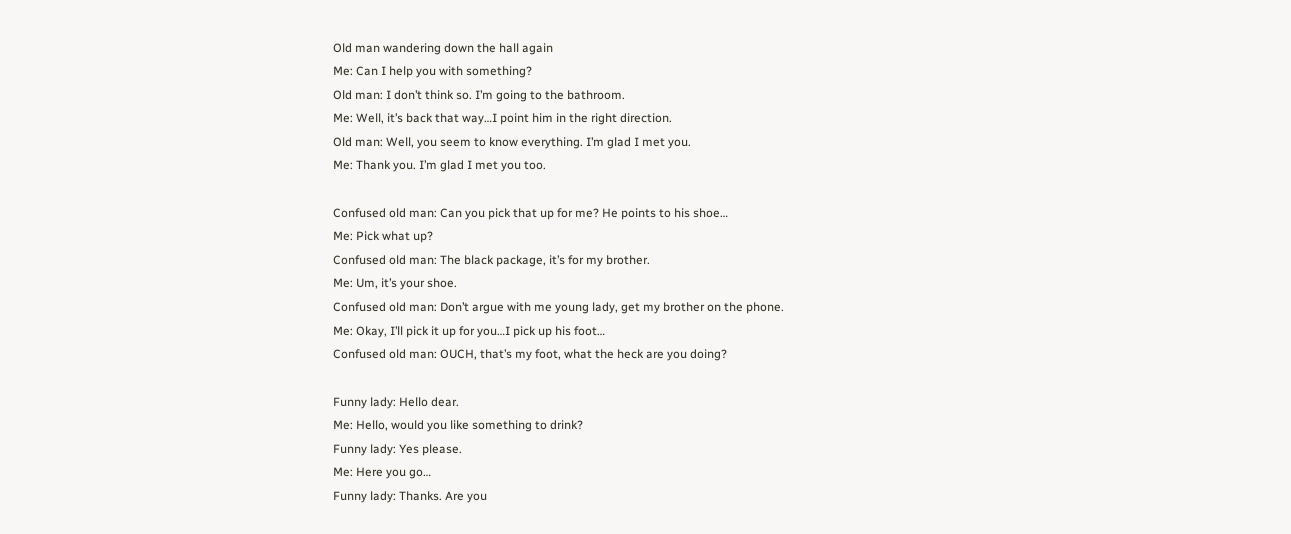Old man wandering down the hall again
Me: Can I help you with something?
Old man: I don’t think so. I’m going to the bathroom.
Me: Well, it’s back that way…I point him in the right direction.
Old man: Well, you seem to know everything. I’m glad I met you.
Me: Thank you. I’m glad I met you too.

Confused old man: Can you pick that up for me? He points to his shoe…
Me: Pick what up?
Confused old man: The black package, it’s for my brother.
Me: Um, it’s your shoe.
Confused old man: Don’t argue with me young lady, get my brother on the phone.
Me: Okay, I’ll pick it up for you…I pick up his foot…
Confused old man: OUCH, that’s my foot, what the heck are you doing?

Funny lady: Hello dear.
Me: Hello, would you like something to drink?
Funny lady: Yes please.
Me: Here you go…
Funny lady: Thanks. Are you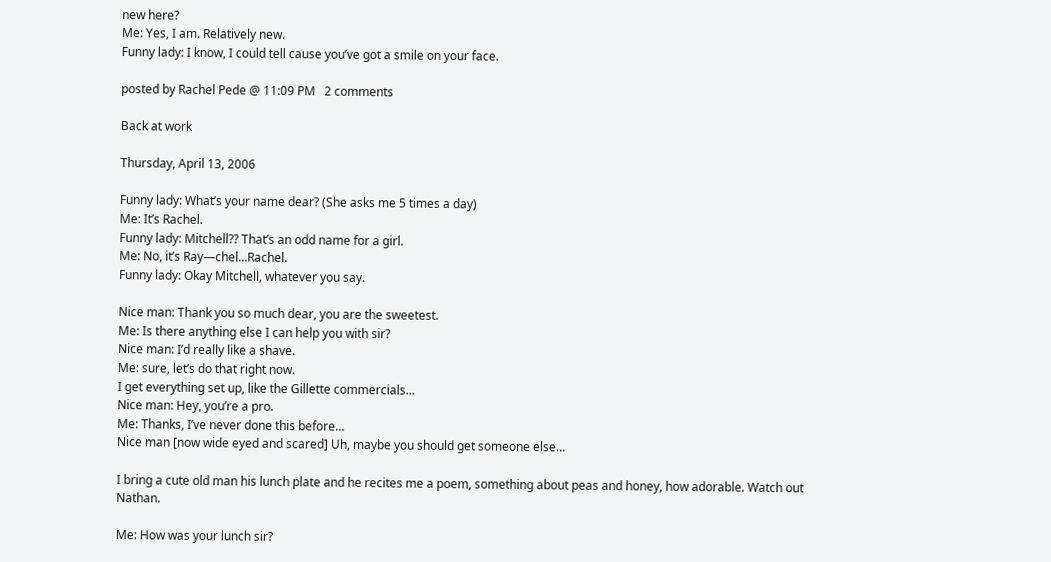new here?
Me: Yes, I am. Relatively new.
Funny lady: I know, I could tell cause you’ve got a smile on your face.

posted by Rachel Pede @ 11:09 PM   2 comments

Back at work

Thursday, April 13, 2006

Funny lady: What’s your name dear? (She asks me 5 times a day)
Me: It’s Rachel.
Funny lady: Mitchell?? That’s an odd name for a girl.
Me: No, it’s Ray—chel…Rachel.
Funny lady: Okay Mitchell, whatever you say.

Nice man: Thank you so much dear, you are the sweetest.
Me: Is there anything else I can help you with sir?
Nice man: I’d really like a shave.
Me: sure, let’s do that right now.
I get everything set up, like the Gillette commercials…
Nice man: Hey, you’re a pro.
Me: Thanks, I’ve never done this before…
Nice man [now wide eyed and scared] Uh, maybe you should get someone else…

I bring a cute old man his lunch plate and he recites me a poem, something about peas and honey, how adorable. Watch out Nathan.

Me: How was your lunch sir?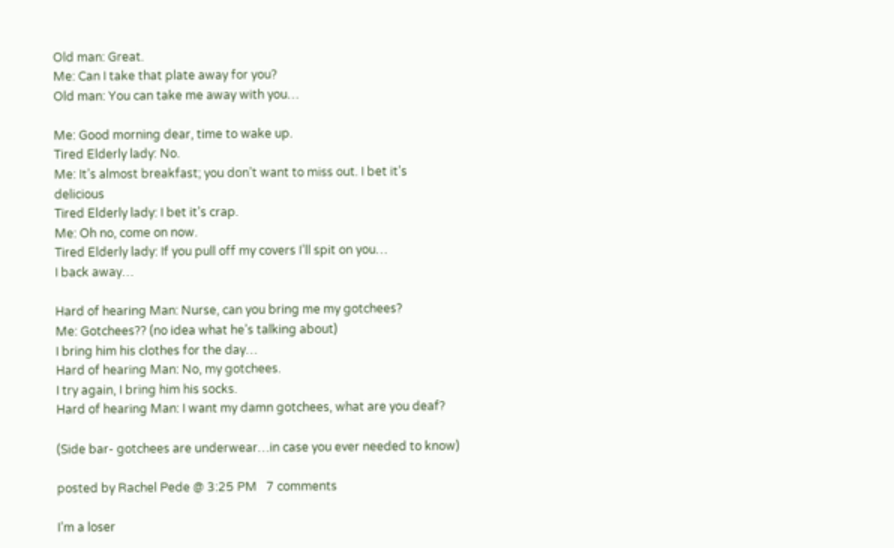Old man: Great.
Me: Can I take that plate away for you?
Old man: You can take me away with you…

Me: Good morning dear, time to wake up.
Tired Elderly lady: No.
Me: It’s almost breakfast; you don’t want to miss out. I bet it’s delicious
Tired Elderly lady: I bet it’s crap.
Me: Oh no, come on now.
Tired Elderly lady: If you pull off my covers I’ll spit on you…
I back away…

Hard of hearing Man: Nurse, can you bring me my gotchees?
Me: Gotchees?? (no idea what he’s talking about)
I bring him his clothes for the day…
Hard of hearing Man: No, my gotchees.
I try again, I bring him his socks.
Hard of hearing Man: I want my damn gotchees, what are you deaf?

(Side bar- gotchees are underwear…in case you ever needed to know)

posted by Rachel Pede @ 3:25 PM   7 comments

I’m a loser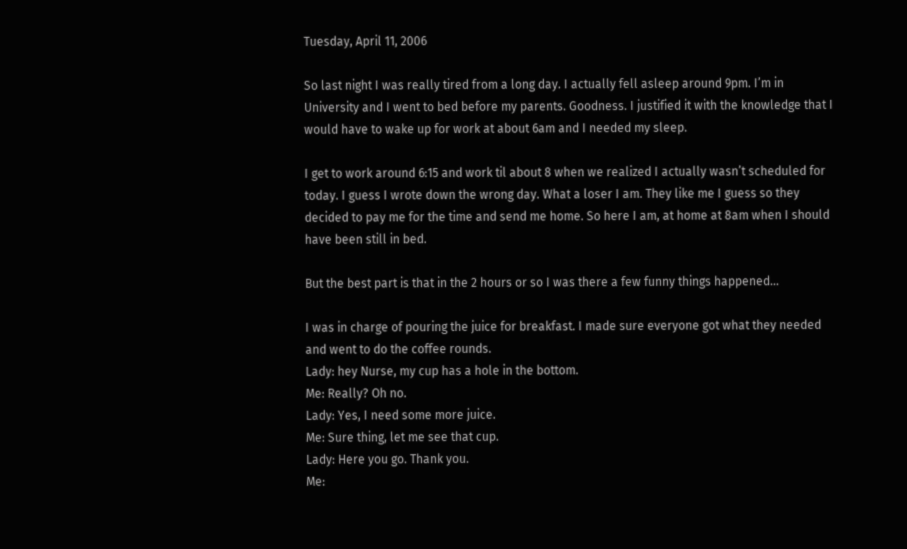Tuesday, April 11, 2006

So last night I was really tired from a long day. I actually fell asleep around 9pm. I’m in University and I went to bed before my parents. Goodness. I justified it with the knowledge that I would have to wake up for work at about 6am and I needed my sleep.

I get to work around 6:15 and work til about 8 when we realized I actually wasn’t scheduled for today. I guess I wrote down the wrong day. What a loser I am. They like me I guess so they decided to pay me for the time and send me home. So here I am, at home at 8am when I should have been still in bed.

But the best part is that in the 2 hours or so I was there a few funny things happened…

I was in charge of pouring the juice for breakfast. I made sure everyone got what they needed and went to do the coffee rounds.
Lady: hey Nurse, my cup has a hole in the bottom.
Me: Really? Oh no.
Lady: Yes, I need some more juice.
Me: Sure thing, let me see that cup.
Lady: Here you go. Thank you.
Me: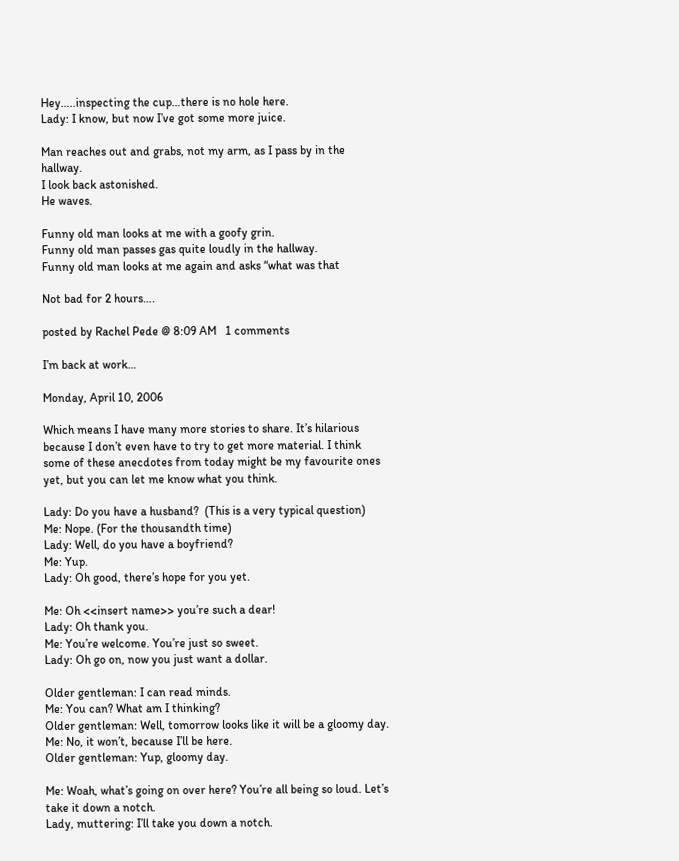Hey…..inspecting the cup…there is no hole here.
Lady: I know, but now I’ve got some more juice.

Man reaches out and grabs, not my arm, as I pass by in the hallway.
I look back astonished.
He waves.

Funny old man looks at me with a goofy grin.
Funny old man passes gas quite loudly in the hallway.
Funny old man looks at me again and asks “what was that

Not bad for 2 hours….

posted by Rachel Pede @ 8:09 AM   1 comments

I’m back at work…

Monday, April 10, 2006

Which means I have many more stories to share. It’s hilarious because I don’t even have to try to get more material. I think some of these anecdotes from today might be my favourite ones yet, but you can let me know what you think.

Lady: Do you have a husband?  (This is a very typical question)
Me: Nope. (For the thousandth time)
Lady: Well, do you have a boyfriend?
Me: Yup.
Lady: Oh good, there’s hope for you yet.

Me: Oh <<insert name>> you’re such a dear!
Lady: Oh thank you.
Me: You’re welcome. You’re just so sweet.
Lady: Oh go on, now you just want a dollar.

Older gentleman: I can read minds.
Me: You can? What am I thinking?
Older gentleman: Well, tomorrow looks like it will be a gloomy day.
Me: No, it won’t, because I’ll be here.
Older gentleman: Yup, gloomy day.

Me: Woah, what’s going on over here? You’re all being so loud. Let’s take it down a notch.
Lady, muttering: I’ll take you down a notch.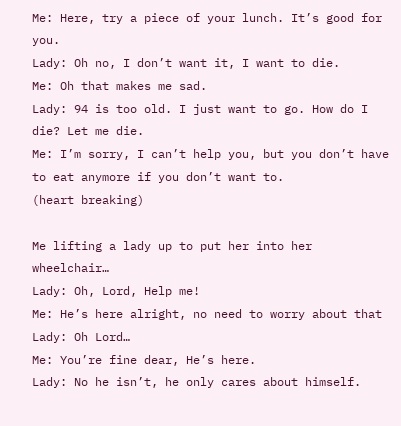Me: Here, try a piece of your lunch. It’s good for you.
Lady: Oh no, I don’t want it, I want to die.
Me: Oh that makes me sad.
Lady: 94 is too old. I just want to go. How do I die? Let me die.
Me: I’m sorry, I can’t help you, but you don’t have to eat anymore if you don’t want to.
(heart breaking)

Me lifting a lady up to put her into her wheelchair…
Lady: Oh, Lord, Help me!
Me: He’s here alright, no need to worry about that
Lady: Oh Lord…
Me: You’re fine dear, He’s here.
Lady: No he isn’t, he only cares about himself.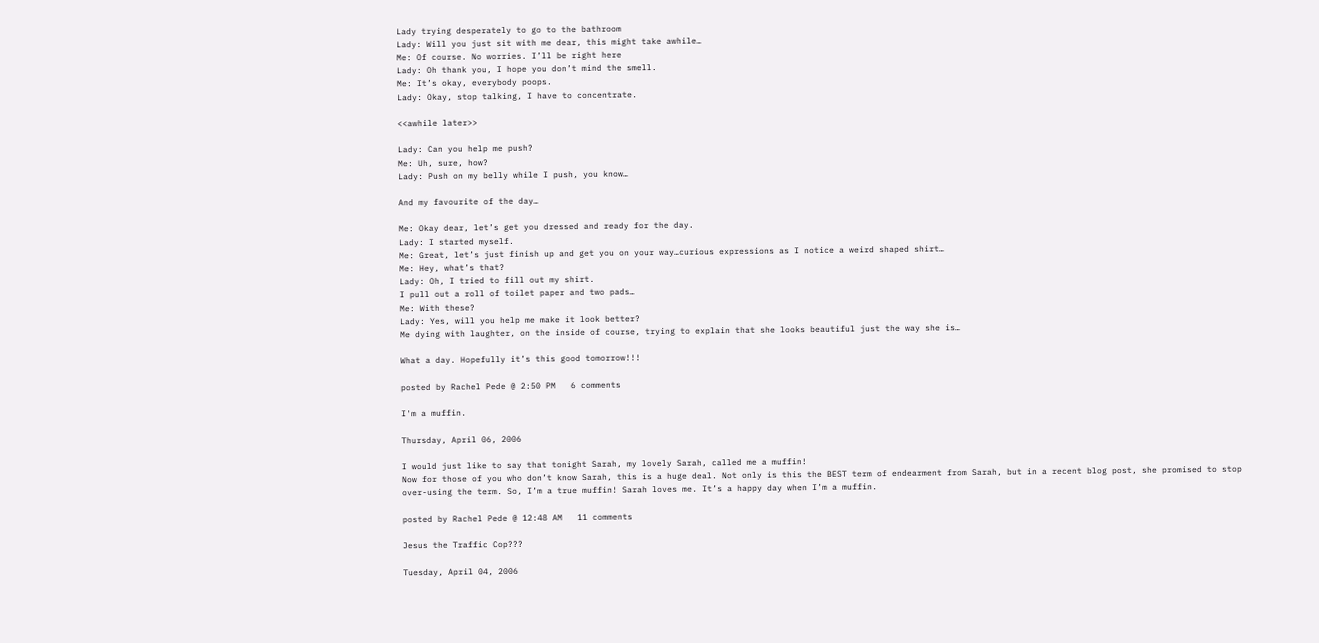Lady trying desperately to go to the bathroom
Lady: Will you just sit with me dear, this might take awhile…
Me: Of course. No worries. I’ll be right here
Lady: Oh thank you, I hope you don’t mind the smell.
Me: It’s okay, everybody poops.
Lady: Okay, stop talking, I have to concentrate.

<<awhile later>>

Lady: Can you help me push?
Me: Uh, sure, how?
Lady: Push on my belly while I push, you know…

And my favourite of the day…

Me: Okay dear, let’s get you dressed and ready for the day.
Lady: I started myself.
Me: Great, let’s just finish up and get you on your way…curious expressions as I notice a weird shaped shirt…
Me: Hey, what’s that?
Lady: Oh, I tried to fill out my shirt.
I pull out a roll of toilet paper and two pads…
Me: With these?
Lady: Yes, will you help me make it look better?
Me dying with laughter, on the inside of course, trying to explain that she looks beautiful just the way she is…

What a day. Hopefully it’s this good tomorrow!!!

posted by Rachel Pede @ 2:50 PM   6 comments

I'm a muffin.

Thursday, April 06, 2006

I would just like to say that tonight Sarah, my lovely Sarah, called me a muffin!
Now for those of you who don’t know Sarah, this is a huge deal. Not only is this the BEST term of endearment from Sarah, but in a recent blog post, she promised to stop over-using the term. So, I’m a true muffin! Sarah loves me. It’s a happy day when I’m a muffin.

posted by Rachel Pede @ 12:48 AM   11 comments

Jesus the Traffic Cop???

Tuesday, April 04, 2006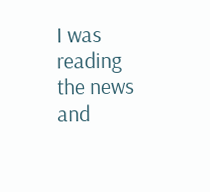I was reading the news and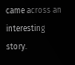came across an interesting story.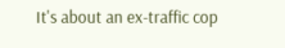It's about an ex-traffic cop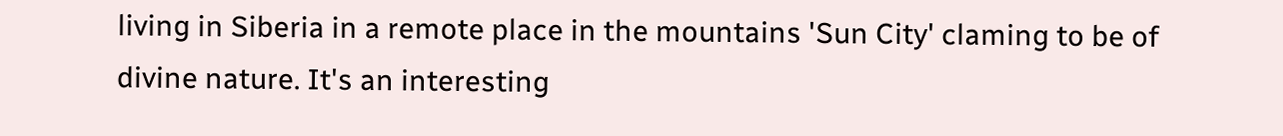living in Siberia in a remote place in the mountains 'Sun City' claming to be of divine nature. It's an interesting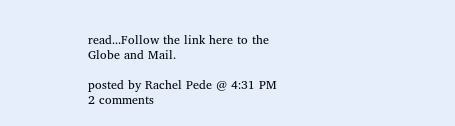read...Follow the link here to the Globe and Mail.

posted by Rachel Pede @ 4:31 PM   2 comments